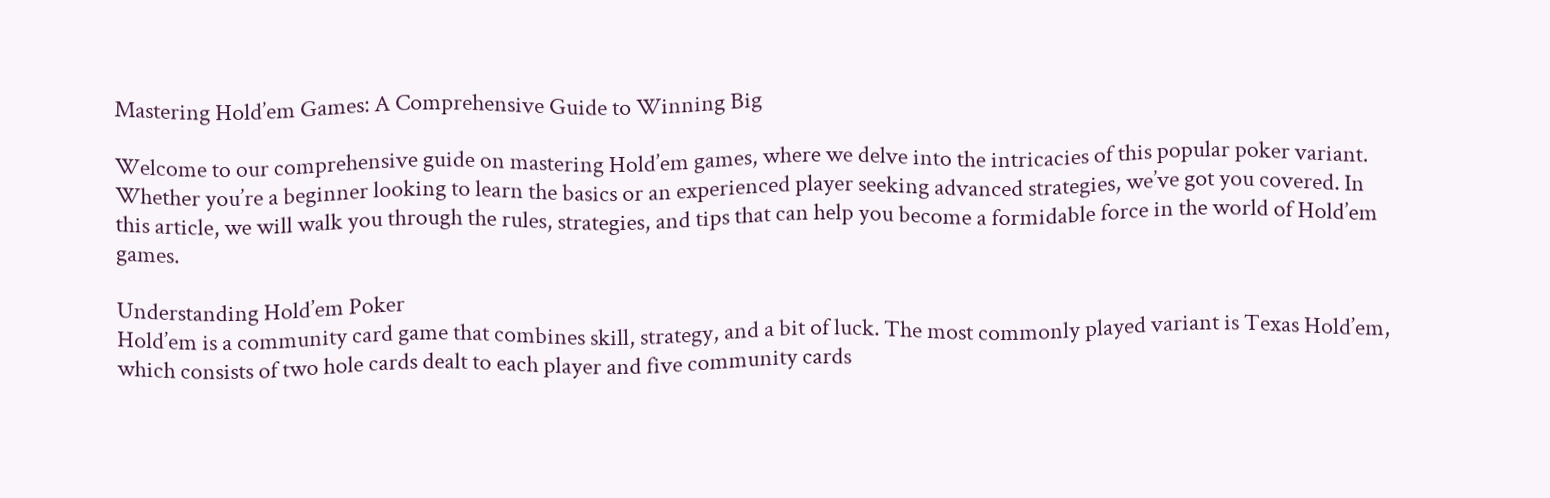Mastering Hold’em Games: A Comprehensive Guide to Winning Big

Welcome to our comprehensive guide on mastering Hold’em games, where we delve into the intricacies of this popular poker variant. Whether you’re a beginner looking to learn the basics or an experienced player seeking advanced strategies, we’ve got you covered. In this article, we will walk you through the rules, strategies, and tips that can help you become a formidable force in the world of Hold’em games.

Understanding Hold’em Poker
Hold’em is a community card game that combines skill, strategy, and a bit of luck. The most commonly played variant is Texas Hold’em, which consists of two hole cards dealt to each player and five community cards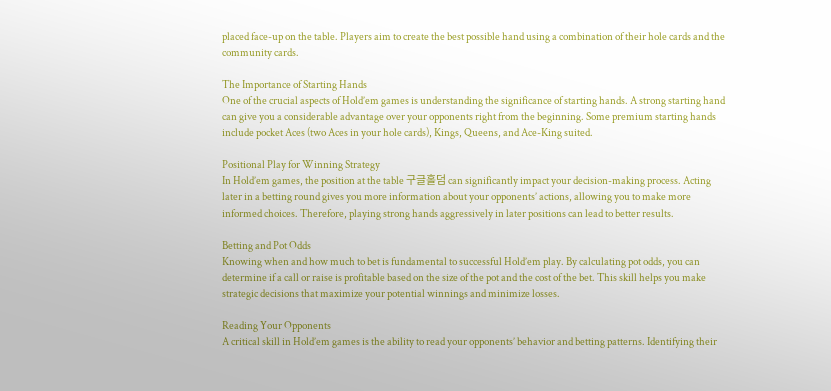placed face-up on the table. Players aim to create the best possible hand using a combination of their hole cards and the community cards.

The Importance of Starting Hands
One of the crucial aspects of Hold’em games is understanding the significance of starting hands. A strong starting hand can give you a considerable advantage over your opponents right from the beginning. Some premium starting hands include pocket Aces (two Aces in your hole cards), Kings, Queens, and Ace-King suited.

Positional Play for Winning Strategy
In Hold’em games, the position at the table 구글홀덤 can significantly impact your decision-making process. Acting later in a betting round gives you more information about your opponents’ actions, allowing you to make more informed choices. Therefore, playing strong hands aggressively in later positions can lead to better results.

Betting and Pot Odds
Knowing when and how much to bet is fundamental to successful Hold’em play. By calculating pot odds, you can determine if a call or raise is profitable based on the size of the pot and the cost of the bet. This skill helps you make strategic decisions that maximize your potential winnings and minimize losses.

Reading Your Opponents
A critical skill in Hold’em games is the ability to read your opponents’ behavior and betting patterns. Identifying their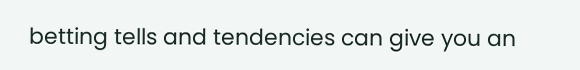betting tells and tendencies can give you an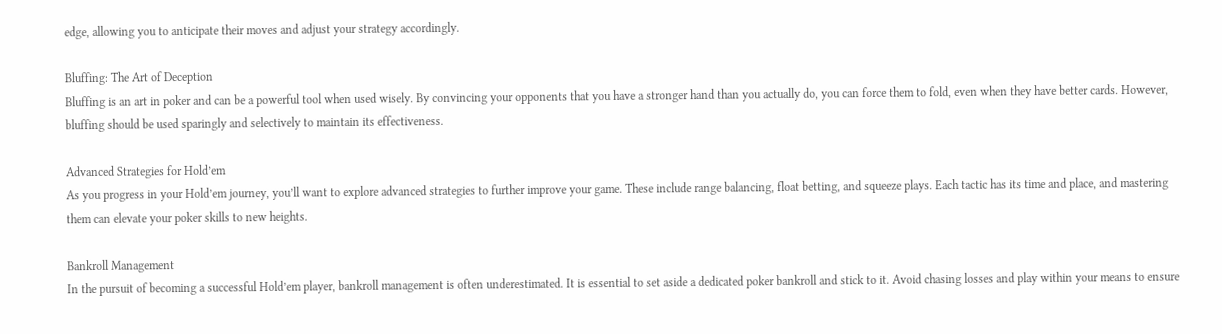edge, allowing you to anticipate their moves and adjust your strategy accordingly.

Bluffing: The Art of Deception
Bluffing is an art in poker and can be a powerful tool when used wisely. By convincing your opponents that you have a stronger hand than you actually do, you can force them to fold, even when they have better cards. However, bluffing should be used sparingly and selectively to maintain its effectiveness.

Advanced Strategies for Hold’em
As you progress in your Hold’em journey, you’ll want to explore advanced strategies to further improve your game. These include range balancing, float betting, and squeeze plays. Each tactic has its time and place, and mastering them can elevate your poker skills to new heights.

Bankroll Management
In the pursuit of becoming a successful Hold’em player, bankroll management is often underestimated. It is essential to set aside a dedicated poker bankroll and stick to it. Avoid chasing losses and play within your means to ensure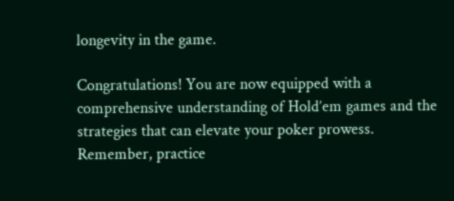longevity in the game.

Congratulations! You are now equipped with a comprehensive understanding of Hold’em games and the strategies that can elevate your poker prowess. Remember, practice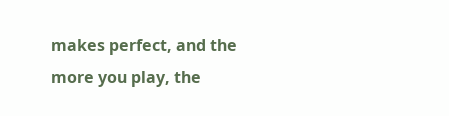makes perfect, and the more you play, the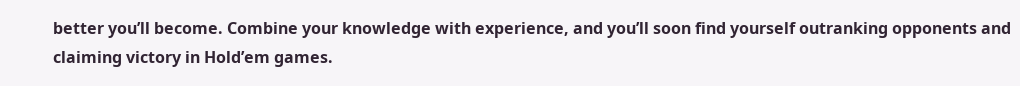better you’ll become. Combine your knowledge with experience, and you’ll soon find yourself outranking opponents and claiming victory in Hold’em games.